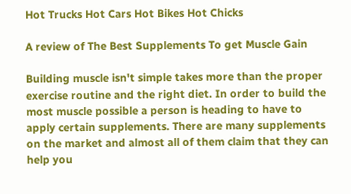Hot Trucks Hot Cars Hot Bikes Hot Chicks

A review of The Best Supplements To get Muscle Gain

Building muscle isn't simple takes more than the proper exercise routine and the right diet. In order to build the most muscle possible a person is heading to have to apply certain supplements. There are many supplements on the market and almost all of them claim that they can help you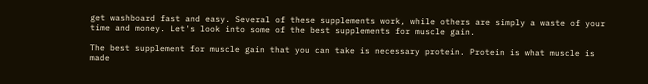get washboard fast and easy. Several of these supplements work, while others are simply a waste of your time and money. Let's look into some of the best supplements for muscle gain.

The best supplement for muscle gain that you can take is necessary protein. Protein is what muscle is made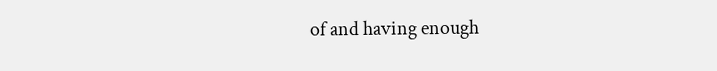of and having enough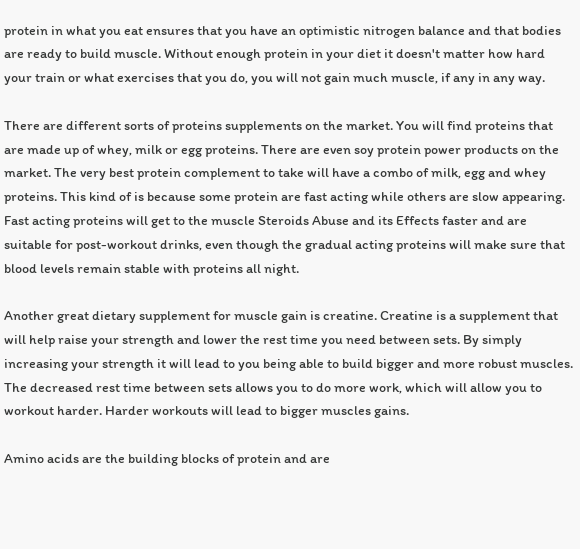protein in what you eat ensures that you have an optimistic nitrogen balance and that bodies are ready to build muscle. Without enough protein in your diet it doesn't matter how hard your train or what exercises that you do, you will not gain much muscle, if any in any way.

There are different sorts of proteins supplements on the market. You will find proteins that are made up of whey, milk or egg proteins. There are even soy protein power products on the market. The very best protein complement to take will have a combo of milk, egg and whey proteins. This kind of is because some protein are fast acting while others are slow appearing. Fast acting proteins will get to the muscle Steroids Abuse and its Effects faster and are suitable for post-workout drinks, even though the gradual acting proteins will make sure that blood levels remain stable with proteins all night.

Another great dietary supplement for muscle gain is creatine. Creatine is a supplement that will help raise your strength and lower the rest time you need between sets. By simply increasing your strength it will lead to you being able to build bigger and more robust muscles. The decreased rest time between sets allows you to do more work, which will allow you to workout harder. Harder workouts will lead to bigger muscles gains.

Amino acids are the building blocks of protein and are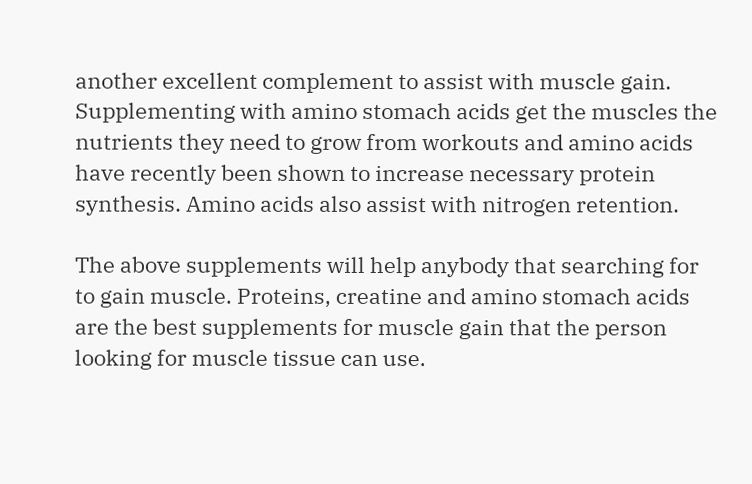another excellent complement to assist with muscle gain. Supplementing with amino stomach acids get the muscles the nutrients they need to grow from workouts and amino acids have recently been shown to increase necessary protein synthesis. Amino acids also assist with nitrogen retention.

The above supplements will help anybody that searching for to gain muscle. Proteins, creatine and amino stomach acids are the best supplements for muscle gain that the person looking for muscle tissue can use.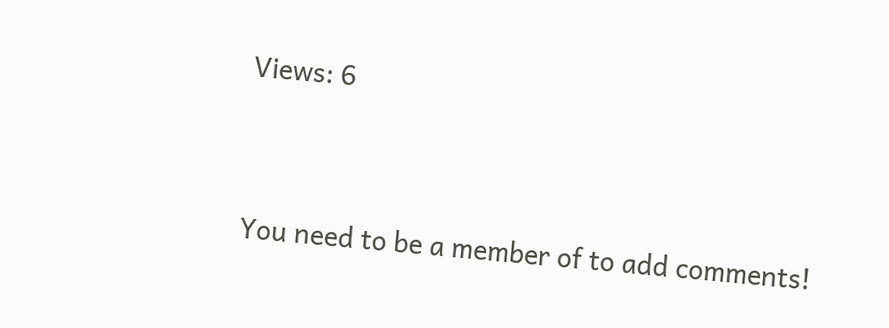Views: 6


You need to be a member of to add comments!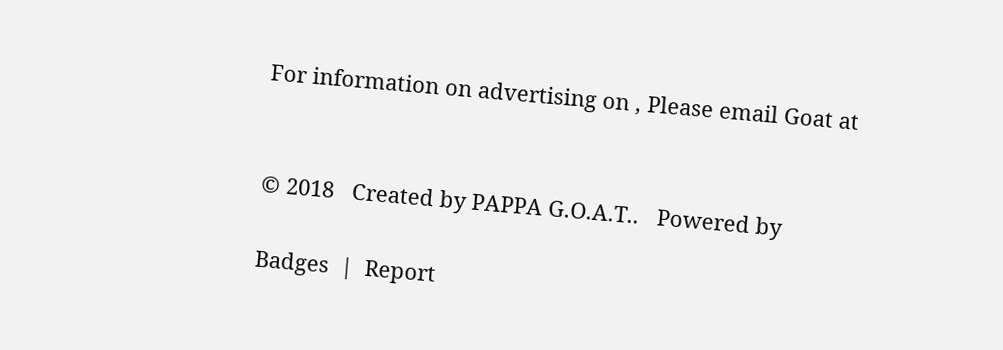For information on advertising on , Please email Goat at


© 2018   Created by PAPPA G.O.A.T..   Powered by

Badges  |  Report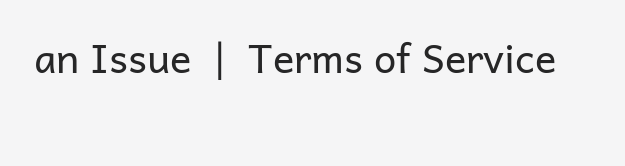an Issue  |  Terms of Service